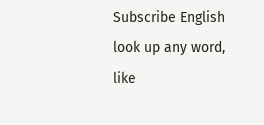Subscribe English
look up any word, like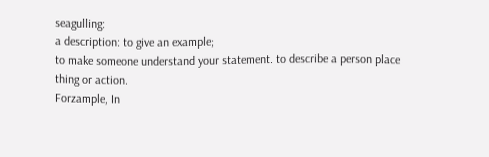seagulling:
a description: to give an example;
to make someone understand your statement. to describe a person place thing or action.
Forzample, In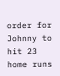order for Johnny to hit 23 home runs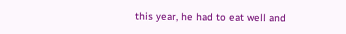this year, he had to eat well and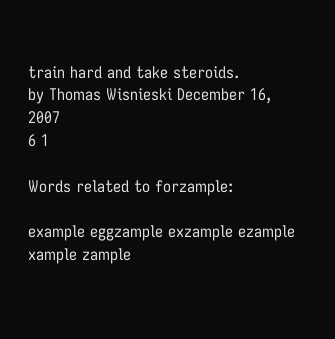train hard and take steroids.
by Thomas Wisnieski December 16, 2007
6 1

Words related to forzample:

example eggzample exzample ezample xample zample